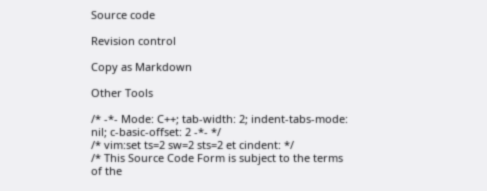Source code

Revision control

Copy as Markdown

Other Tools

/* -*- Mode: C++; tab-width: 2; indent-tabs-mode: nil; c-basic-offset: 2 -*- */
/* vim:set ts=2 sw=2 sts=2 et cindent: */
/* This Source Code Form is subject to the terms of the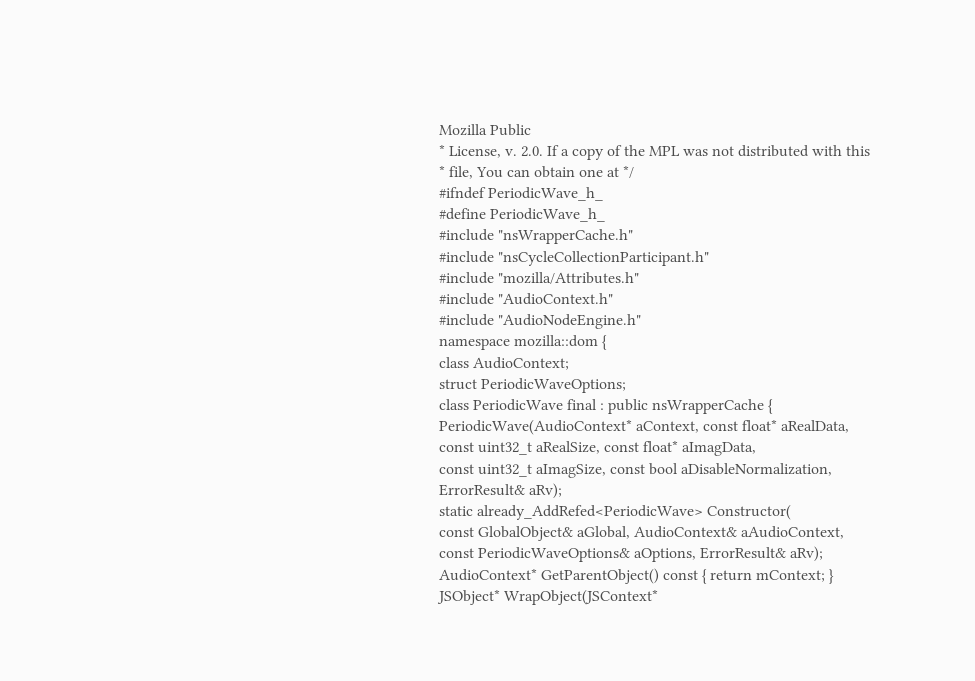Mozilla Public
* License, v. 2.0. If a copy of the MPL was not distributed with this
* file, You can obtain one at */
#ifndef PeriodicWave_h_
#define PeriodicWave_h_
#include "nsWrapperCache.h"
#include "nsCycleCollectionParticipant.h"
#include "mozilla/Attributes.h"
#include "AudioContext.h"
#include "AudioNodeEngine.h"
namespace mozilla::dom {
class AudioContext;
struct PeriodicWaveOptions;
class PeriodicWave final : public nsWrapperCache {
PeriodicWave(AudioContext* aContext, const float* aRealData,
const uint32_t aRealSize, const float* aImagData,
const uint32_t aImagSize, const bool aDisableNormalization,
ErrorResult& aRv);
static already_AddRefed<PeriodicWave> Constructor(
const GlobalObject& aGlobal, AudioContext& aAudioContext,
const PeriodicWaveOptions& aOptions, ErrorResult& aRv);
AudioContext* GetParentObject() const { return mContext; }
JSObject* WrapObject(JSContext*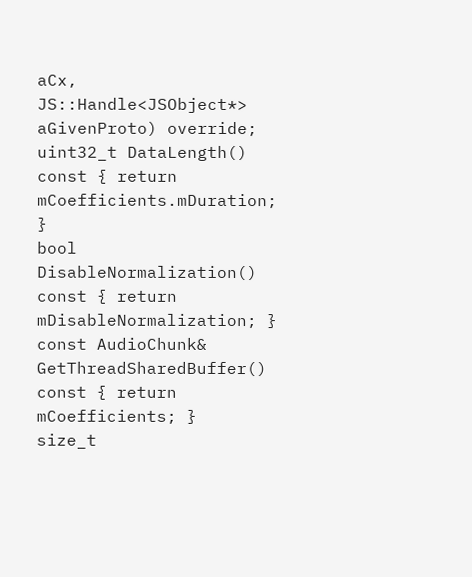aCx,
JS::Handle<JSObject*> aGivenProto) override;
uint32_t DataLength() const { return mCoefficients.mDuration; }
bool DisableNormalization() const { return mDisableNormalization; }
const AudioChunk& GetThreadSharedBuffer() const { return mCoefficients; }
size_t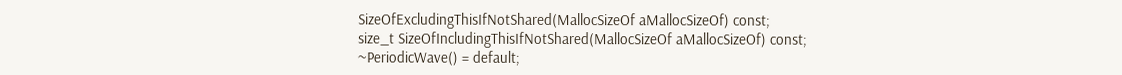SizeOfExcludingThisIfNotShared(MallocSizeOf aMallocSizeOf) const;
size_t SizeOfIncludingThisIfNotShared(MallocSizeOf aMallocSizeOf) const;
~PeriodicWave() = default;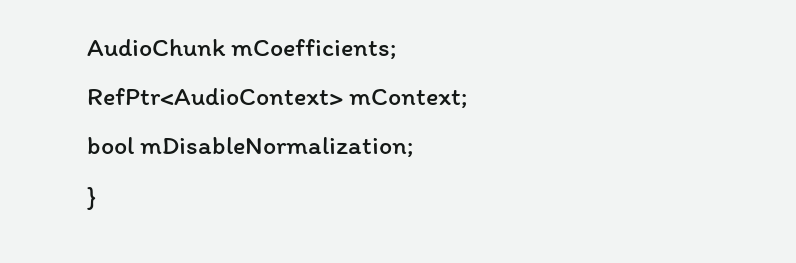AudioChunk mCoefficients;
RefPtr<AudioContext> mContext;
bool mDisableNormalization;
}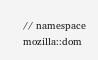// namespace mozilla::dom